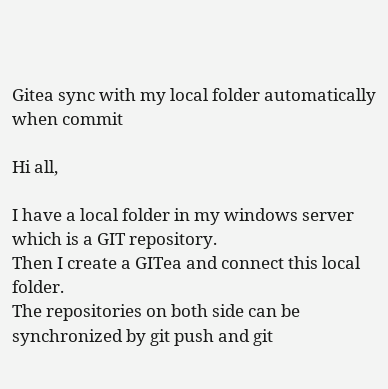Gitea sync with my local folder automatically when commit

Hi all,

I have a local folder in my windows server which is a GIT repository.
Then I create a GITea and connect this local folder.
The repositories on both side can be synchronized by git push and git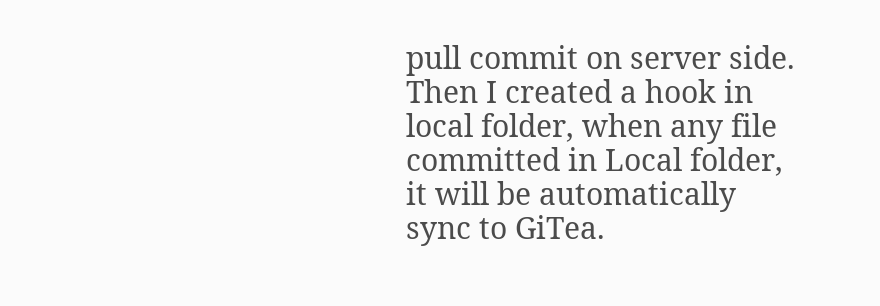pull commit on server side.
Then I created a hook in local folder, when any file committed in Local folder, it will be automatically sync to GiTea.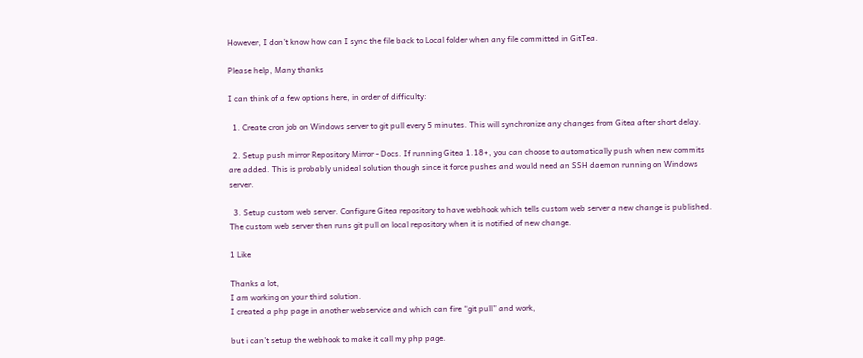However, I don’t know how can I sync the file back to Local folder when any file committed in GitTea.

Please help, Many thanks

I can think of a few options here, in order of difficulty:

  1. Create cron job on Windows server to git pull every 5 minutes. This will synchronize any changes from Gitea after short delay.

  2. Setup push mirror Repository Mirror - Docs. If running Gitea 1.18+, you can choose to automatically push when new commits are added. This is probably unideal solution though since it force pushes and would need an SSH daemon running on Windows server.

  3. Setup custom web server. Configure Gitea repository to have webhook which tells custom web server a new change is published. The custom web server then runs git pull on local repository when it is notified of new change.

1 Like

Thanks a lot,
I am working on your third solution.
I created a php page in another webservice and which can fire “git pull” and work,

but i can’t setup the webhook to make it call my php page.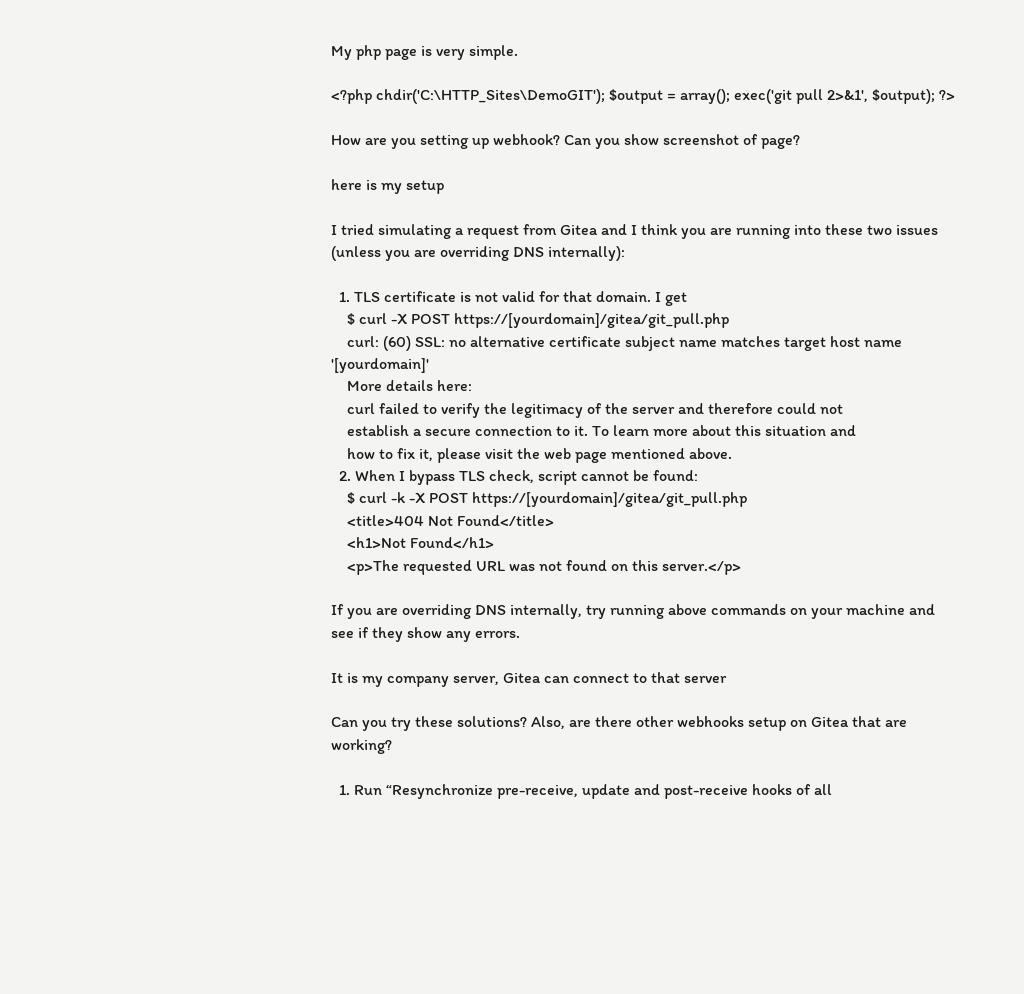My php page is very simple.

<?php chdir('C:\HTTP_Sites\DemoGIT'); $output = array(); exec('git pull 2>&1', $output); ?>

How are you setting up webhook? Can you show screenshot of page?

here is my setup

I tried simulating a request from Gitea and I think you are running into these two issues (unless you are overriding DNS internally):

  1. TLS certificate is not valid for that domain. I get
    $ curl -X POST https://[yourdomain]/gitea/git_pull.php
    curl: (60) SSL: no alternative certificate subject name matches target host name '[yourdomain]'
    More details here:
    curl failed to verify the legitimacy of the server and therefore could not
    establish a secure connection to it. To learn more about this situation and
    how to fix it, please visit the web page mentioned above.
  2. When I bypass TLS check, script cannot be found:
    $ curl -k -X POST https://[yourdomain]/gitea/git_pull.php
    <title>404 Not Found</title>
    <h1>Not Found</h1>
    <p>The requested URL was not found on this server.</p>

If you are overriding DNS internally, try running above commands on your machine and see if they show any errors.

It is my company server, Gitea can connect to that server

Can you try these solutions? Also, are there other webhooks setup on Gitea that are working?

  1. Run “Resynchronize pre-receive, update and post-receive hooks of all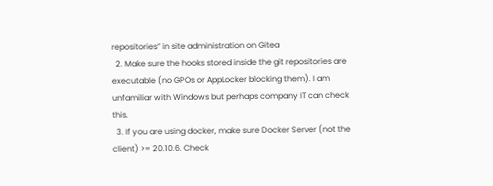repositories” in site administration on Gitea
  2. Make sure the hooks stored inside the git repositories are executable (no GPOs or AppLocker blocking them). I am unfamiliar with Windows but perhaps company IT can check this.
  3. If you are using docker, make sure Docker Server (not the client) >= 20.10.6. Check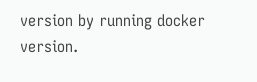version by running docker version.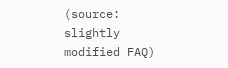(source: slightly modified FAQ)